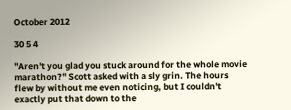October 2012

30 5 4

"Aren't you glad you stuck around for the whole movie marathon?" Scott asked with a sly grin. The hours flew by without me even noticing, but I couldn't exactly put that down to the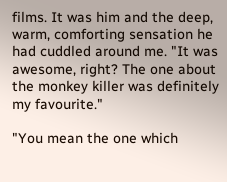films. It was him and the deep, warm, comforting sensation he had cuddled around me. "It was awesome, right? The one about the monkey killer was definitely my favourite."

"You mean the one which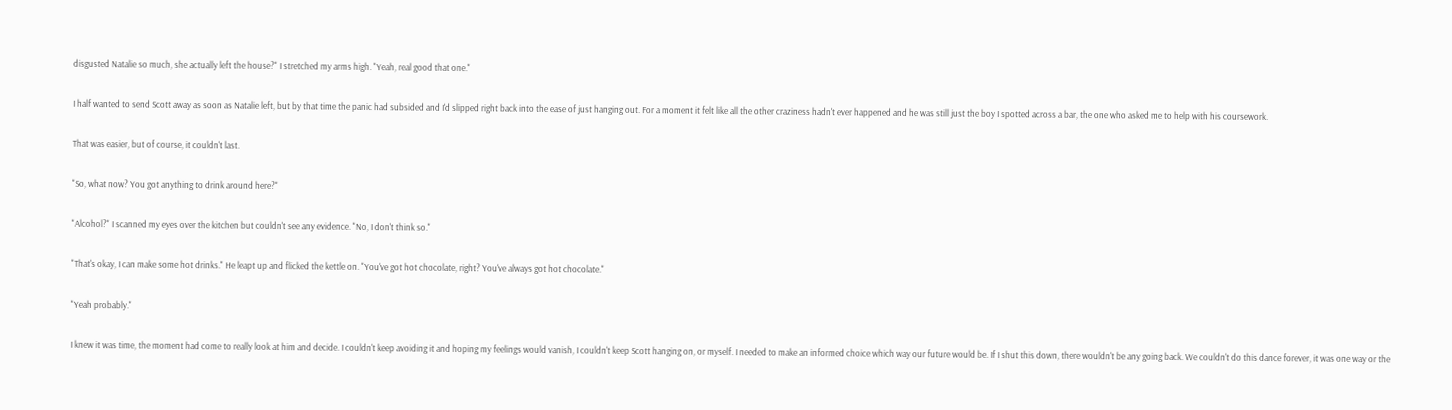disgusted Natalie so much, she actually left the house?" I stretched my arms high. "Yeah, real good that one."

I half wanted to send Scott away as soon as Natalie left, but by that time the panic had subsided and I'd slipped right back into the ease of just hanging out. For a moment it felt like all the other craziness hadn't ever happened and he was still just the boy I spotted across a bar, the one who asked me to help with his coursework.

That was easier, but of course, it couldn't last.

"So, what now? You got anything to drink around here?"

"Alcohol?" I scanned my eyes over the kitchen but couldn't see any evidence. "No, I don't think so."

"That's okay, I can make some hot drinks." He leapt up and flicked the kettle on. "You've got hot chocolate, right? You've always got hot chocolate."

"Yeah probably."

I knew it was time, the moment had come to really look at him and decide. I couldn't keep avoiding it and hoping my feelings would vanish, I couldn't keep Scott hanging on, or myself. I needed to make an informed choice which way our future would be. If I shut this down, there wouldn't be any going back. We couldn't do this dance forever, it was one way or the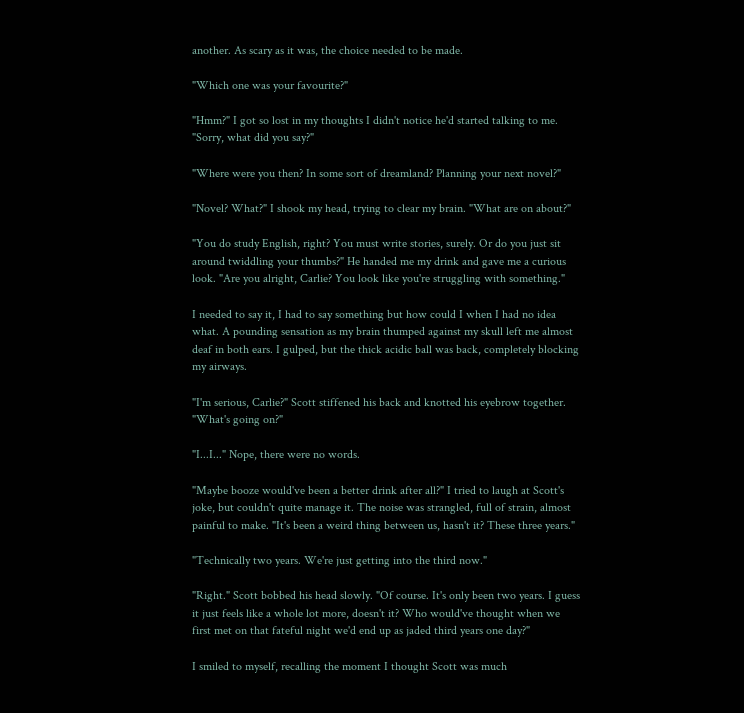another. As scary as it was, the choice needed to be made.

"Which one was your favourite?"

"Hmm?" I got so lost in my thoughts I didn't notice he'd started talking to me. "Sorry, what did you say?"

"Where were you then? In some sort of dreamland? Planning your next novel?"

"Novel? What?" I shook my head, trying to clear my brain. "What are on about?"

"You do study English, right? You must write stories, surely. Or do you just sit around twiddling your thumbs?" He handed me my drink and gave me a curious look. "Are you alright, Carlie? You look like you're struggling with something."

I needed to say it, I had to say something but how could I when I had no idea what. A pounding sensation as my brain thumped against my skull left me almost deaf in both ears. I gulped, but the thick acidic ball was back, completely blocking my airways.

"I'm serious, Carlie?" Scott stiffened his back and knotted his eyebrow together. "What's going on?"

"I...I..." Nope, there were no words.

"Maybe booze would've been a better drink after all?" I tried to laugh at Scott's joke, but couldn't quite manage it. The noise was strangled, full of strain, almost painful to make. "It's been a weird thing between us, hasn't it? These three years."

"Technically two years. We're just getting into the third now."

"Right." Scott bobbed his head slowly. "Of course. It's only been two years. I guess it just feels like a whole lot more, doesn't it? Who would've thought when we first met on that fateful night we'd end up as jaded third years one day?"

I smiled to myself, recalling the moment I thought Scott was much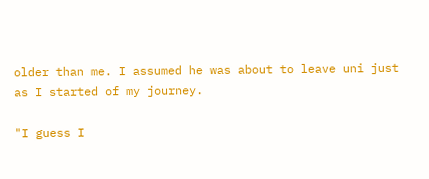older than me. I assumed he was about to leave uni just as I started of my journey.

"I guess I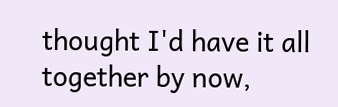thought I'd have it all together by now,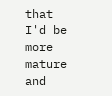that I'd be more mature and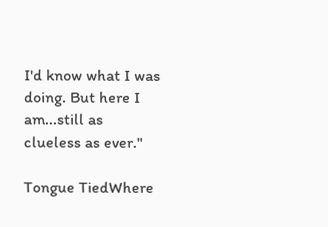I'd know what I was doing. But here I am...still as clueless as ever."

Tongue TiedWhere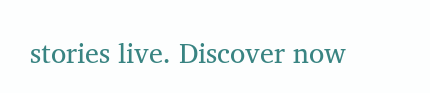stories live. Discover now